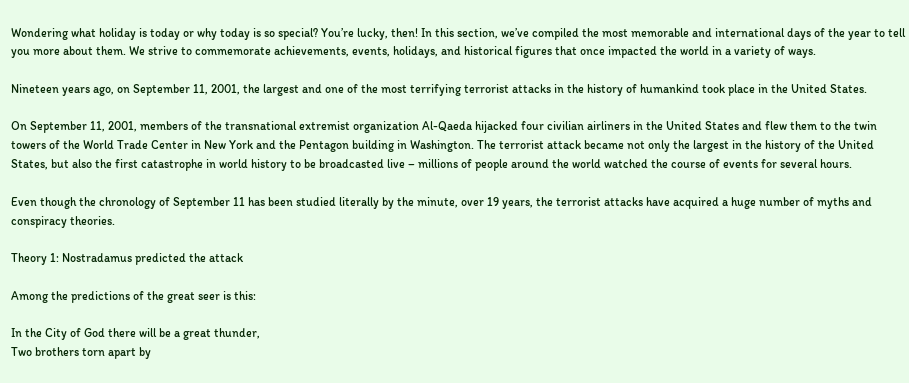Wondering what holiday is today or why today is so special? You’re lucky, then! In this section, we’ve compiled the most memorable and international days of the year to tell you more about them. We strive to commemorate achievements, events, holidays, and historical figures that once impacted the world in a variety of ways.

Nineteen years ago, on September 11, 2001, the largest and one of the most terrifying terrorist attacks in the history of humankind took place in the United States.

On September 11, 2001, members of the transnational extremist organization Al-Qaeda hijacked four civilian airliners in the United States and flew them to the twin towers of the World Trade Center in New York and the Pentagon building in Washington. The terrorist attack became not only the largest in the history of the United States, but also the first catastrophe in world history to be broadcasted live – millions of people around the world watched the course of events for several hours.

Even though the chronology of September 11 has been studied literally by the minute, over 19 years, the terrorist attacks have acquired a huge number of myths and conspiracy theories.

Theory 1: Nostradamus predicted the attack

Among the predictions of the great seer is this:

In the City of God there will be a great thunder,
Two brothers torn apart by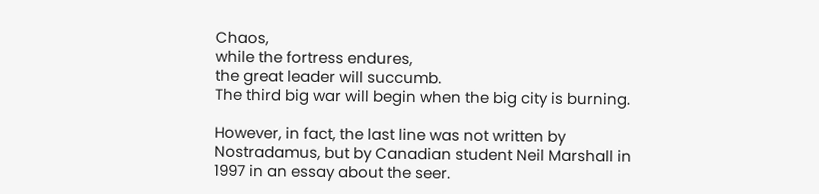Chaos,
while the fortress endures,
the great leader will succumb.
The third big war will begin when the big city is burning.

However, in fact, the last line was not written by Nostradamus, but by Canadian student Neil Marshall in 1997 in an essay about the seer.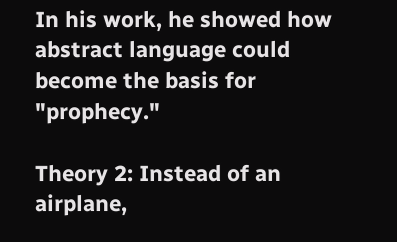In his work, he showed how abstract language could become the basis for "prophecy."

Theory 2: Instead of an airplane,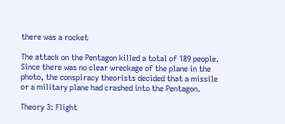there was a rocket

The attack on the Pentagon killed a total of 189 people. Since there was no clear wreckage of the plane in the photo, the conspiracy theorists decided that a missile or a military plane had crashed into the Pentagon.

Theory 3: Flight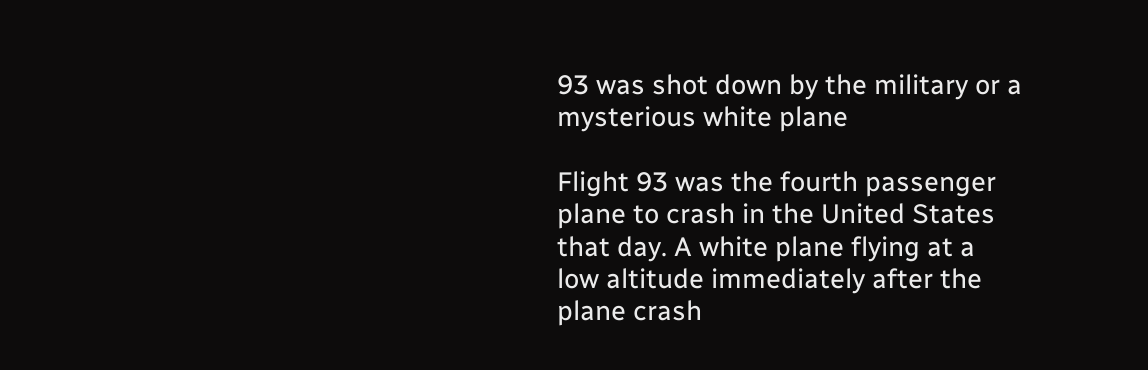93 was shot down by the military or a mysterious white plane

Flight 93 was the fourth passenger plane to crash in the United States that day. A white plane flying at a low altitude immediately after the plane crash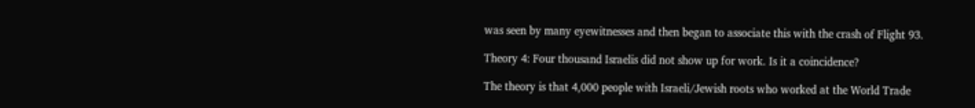was seen by many eyewitnesses and then began to associate this with the crash of Flight 93.

Theory 4: Four thousand Israelis did not show up for work. Is it a coincidence?

The theory is that 4,000 people with Israeli/Jewish roots who worked at the World Trade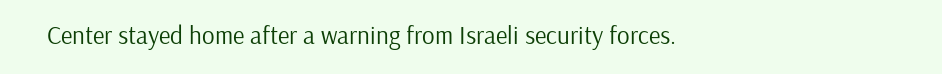Center stayed home after a warning from Israeli security forces.